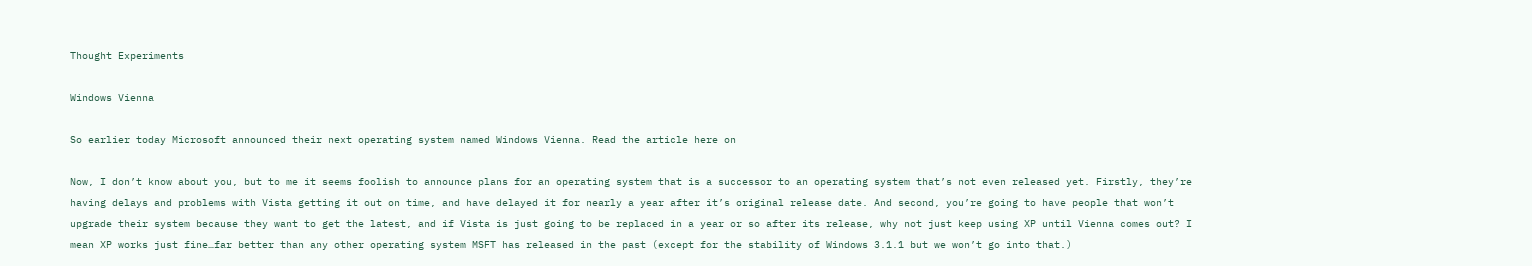Thought Experiments

Windows Vienna

So earlier today Microsoft announced their next operating system named Windows Vienna. Read the article here on

Now, I don’t know about you, but to me it seems foolish to announce plans for an operating system that is a successor to an operating system that’s not even released yet. Firstly, they’re having delays and problems with Vista getting it out on time, and have delayed it for nearly a year after it’s original release date. And second, you’re going to have people that won’t upgrade their system because they want to get the latest, and if Vista is just going to be replaced in a year or so after its release, why not just keep using XP until Vienna comes out? I mean XP works just fine…far better than any other operating system MSFT has released in the past (except for the stability of Windows 3.1.1 but we won’t go into that.)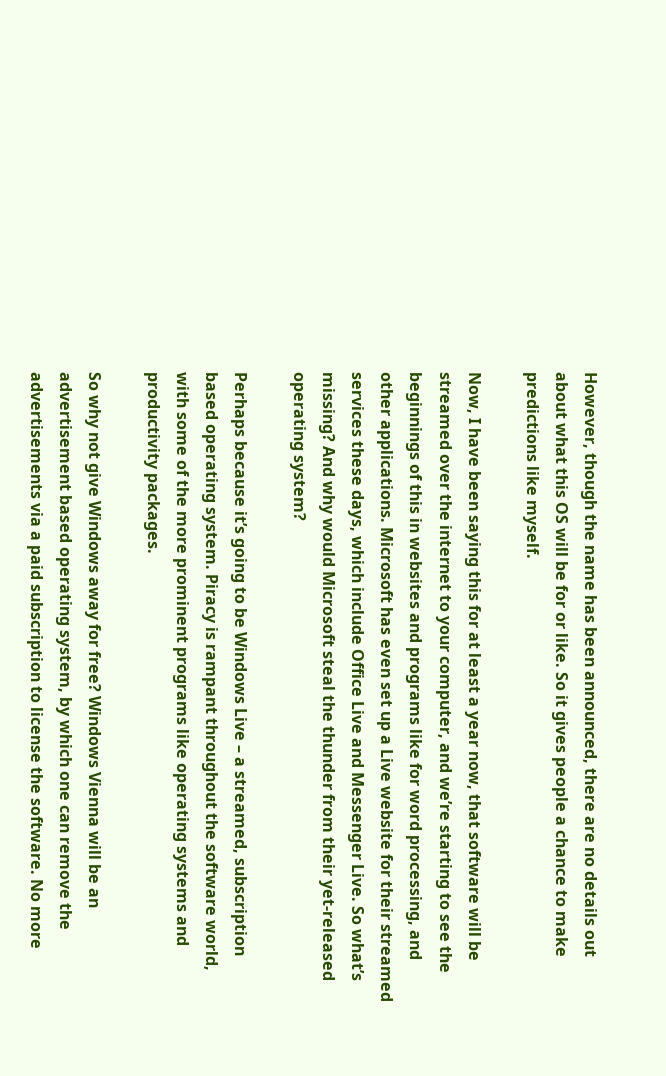However, though the name has been announced, there are no details out about what this OS will be for or like. So it gives people a chance to make predictions like myself.

Now, I have been saying this for at least a year now, that software will be streamed over the internet to your computer, and we’re starting to see the beginnings of this in websites and programs like for word processing, and other applications. Microsoft has even set up a Live website for their streamed services these days, which include Office Live and Messenger Live. So what’s missing? And why would Microsoft steal the thunder from their yet-released operating system?

Perhaps because it’s going to be Windows Live – a streamed, subscription based operating system. Piracy is rampant throughout the software world, with some of the more prominent programs like operating systems and productivity packages.

So why not give Windows away for free? Windows Vienna will be an advertisement based operating system, by which one can remove the advertisements via a paid subscription to license the software. No more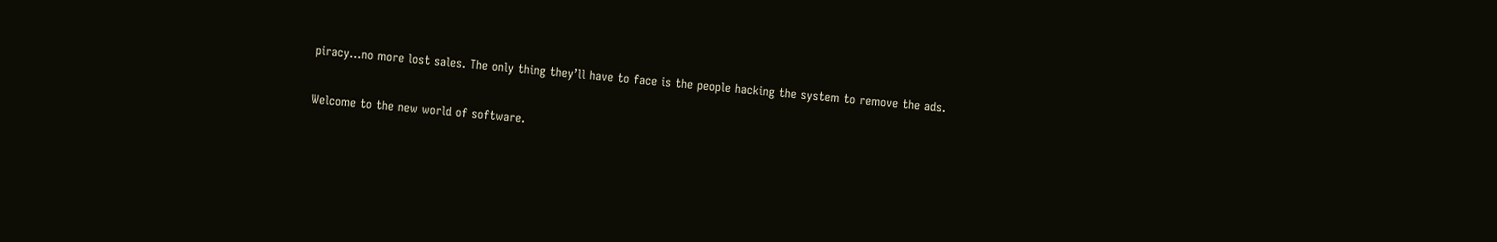piracy…no more lost sales. The only thing they’ll have to face is the people hacking the system to remove the ads.

Welcome to the new world of software.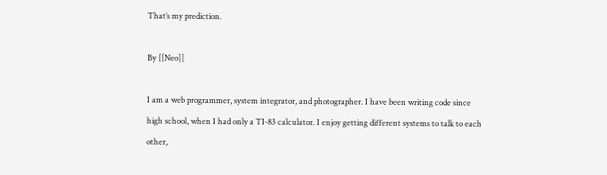That’s my prediction.

By [[Neo]]

I am a web programmer, system integrator, and photographer. I have been writing code since high school, when I had only a TI-83 calculator. I enjoy getting different systems to talk to each other,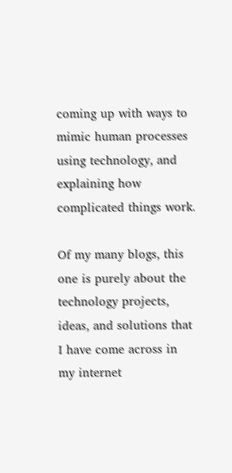coming up with ways to mimic human processes using technology, and explaining how complicated things work.

Of my many blogs, this one is purely about the technology projects, ideas, and solutions that I have come across in my internet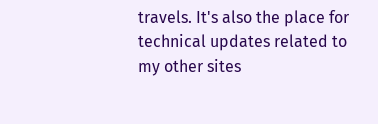travels. It's also the place for technical updates related to my other sites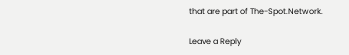that are part of The-Spot.Network.

Leave a Reply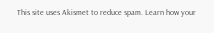This site uses Akismet to reduce spam. Learn how your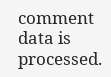comment data is processed.